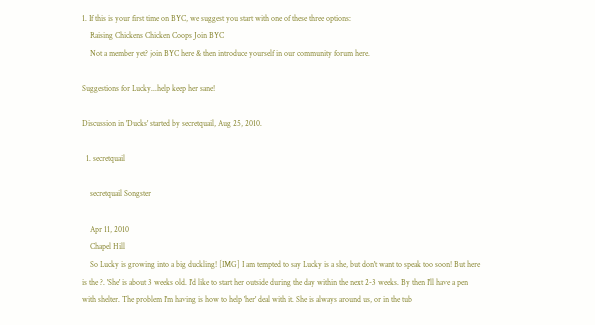1. If this is your first time on BYC, we suggest you start with one of these three options:
    Raising Chickens Chicken Coops Join BYC
    Not a member yet? join BYC here & then introduce yourself in our community forum here.

Suggestions for Lucky...help keep her sane!

Discussion in 'Ducks' started by secretquail, Aug 25, 2010.

  1. secretquail

    secretquail Songster

    Apr 11, 2010
    Chapel Hill
    So Lucky is growing into a big duckling! [IMG] I am tempted to say Lucky is a she, but don't want to speak too soon! But here is the ?. 'She' is about 3 weeks old. I'd like to start her outside during the day within the next 2-3 weeks. By then I'll have a pen with shelter. The problem I'm having is how to help 'her' deal with it. She is always around us, or in the tub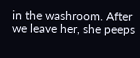in the washroom. After we leave her, she peeps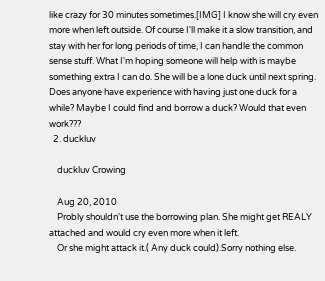like crazy for 30 minutes sometimes.[IMG] I know she will cry even more when left outside. Of course I'll make it a slow transition, and stay with her for long periods of time, I can handle the common sense stuff. What I'm hoping someone will help with is maybe something extra I can do. She will be a lone duck until next spring. Does anyone have experience with having just one duck for a while? Maybe I could find and borrow a duck? Would that even work???
  2. duckluv

    duckluv Crowing

    Aug 20, 2010
    Probly shouldn't use the borrowing plan. She might get REALY attached and would cry even more when it left.
    Or she might attack it.( Any duck could).Sorry nothing else.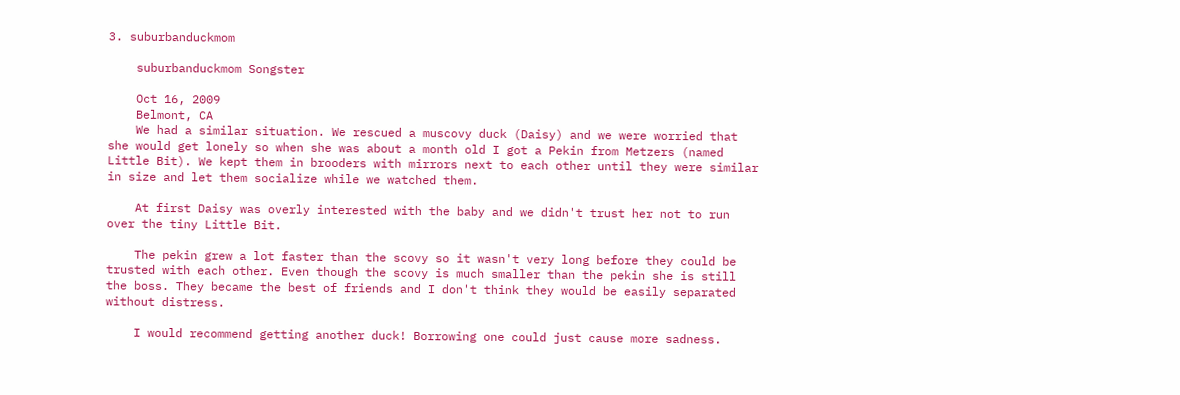3. suburbanduckmom

    suburbanduckmom Songster

    Oct 16, 2009
    Belmont, CA
    We had a similar situation. We rescued a muscovy duck (Daisy) and we were worried that she would get lonely so when she was about a month old I got a Pekin from Metzers (named Little Bit). We kept them in brooders with mirrors next to each other until they were similar in size and let them socialize while we watched them.

    At first Daisy was overly interested with the baby and we didn't trust her not to run over the tiny Little Bit.

    The pekin grew a lot faster than the scovy so it wasn't very long before they could be trusted with each other. Even though the scovy is much smaller than the pekin she is still the boss. They became the best of friends and I don't think they would be easily separated without distress.

    I would recommend getting another duck! Borrowing one could just cause more sadness.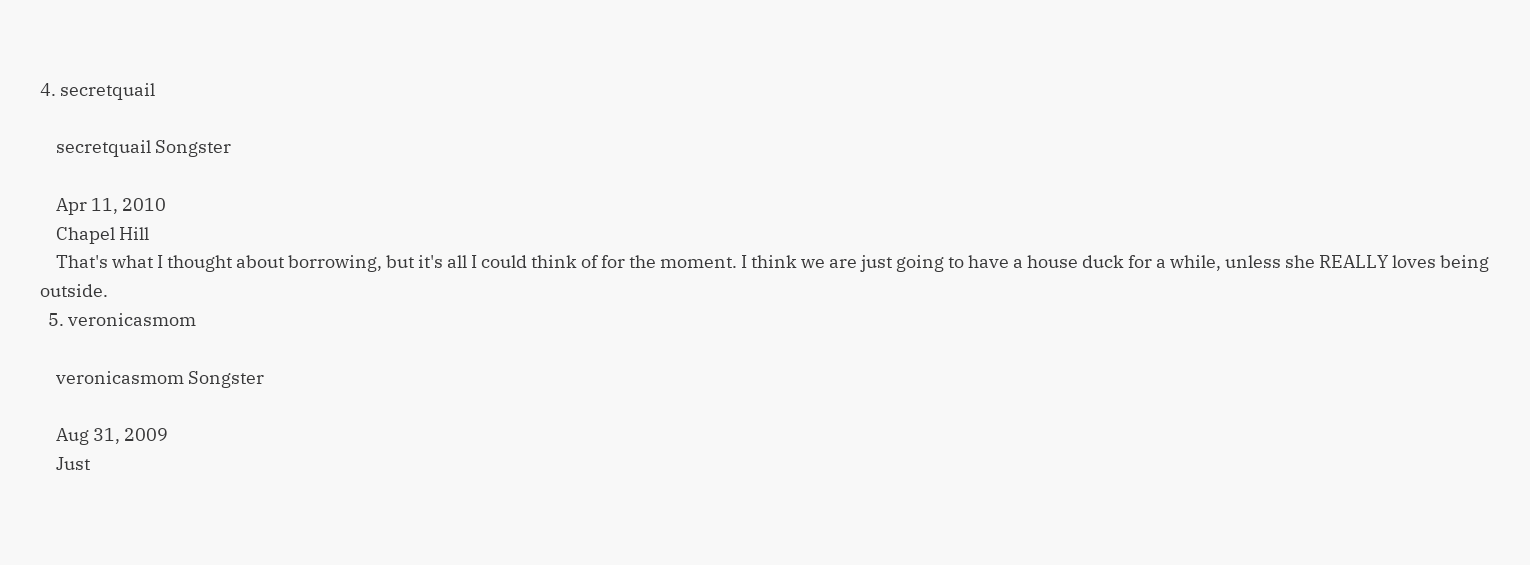4. secretquail

    secretquail Songster

    Apr 11, 2010
    Chapel Hill
    That's what I thought about borrowing, but it's all I could think of for the moment. I think we are just going to have a house duck for a while, unless she REALLY loves being outside.
  5. veronicasmom

    veronicasmom Songster

    Aug 31, 2009
    Just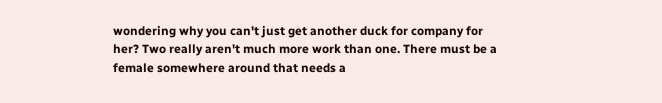wondering why you can't just get another duck for company for her? Two really aren't much more work than one. There must be a female somewhere around that needs a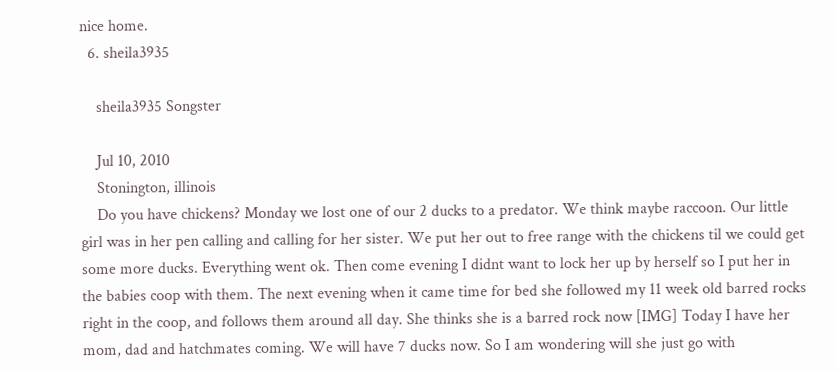nice home.
  6. sheila3935

    sheila3935 Songster

    Jul 10, 2010
    Stonington, illinois
    Do you have chickens? Monday we lost one of our 2 ducks to a predator. We think maybe raccoon. Our little girl was in her pen calling and calling for her sister. We put her out to free range with the chickens til we could get some more ducks. Everything went ok. Then come evening I didnt want to lock her up by herself so I put her in the babies coop with them. The next evening when it came time for bed she followed my 11 week old barred rocks right in the coop, and follows them around all day. She thinks she is a barred rock now [IMG] Today I have her mom, dad and hatchmates coming. We will have 7 ducks now. So I am wondering will she just go with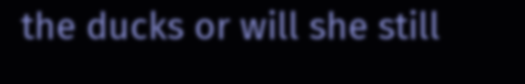the ducks or will she still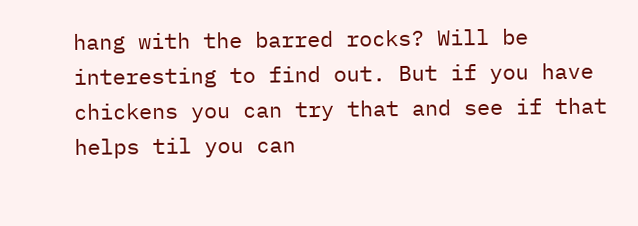hang with the barred rocks? Will be interesting to find out. But if you have chickens you can try that and see if that helps til you can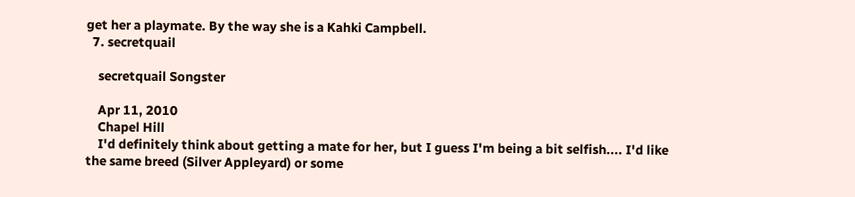get her a playmate. By the way she is a Kahki Campbell.
  7. secretquail

    secretquail Songster

    Apr 11, 2010
    Chapel Hill
    I'd definitely think about getting a mate for her, but I guess I'm being a bit selfish.... I'd like the same breed (Silver Appleyard) or some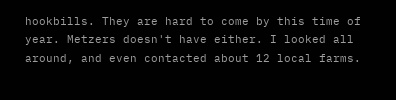hookbills. They are hard to come by this time of year. Metzers doesn't have either. I looked all around, and even contacted about 12 local farms.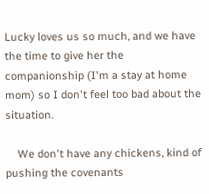Lucky loves us so much, and we have the time to give her the companionship (I'm a stay at home mom) so I don't feel too bad about the situation.

    We don't have any chickens, kind of pushing the covenants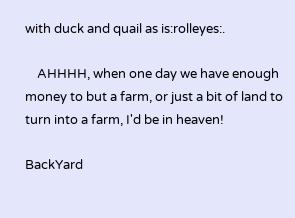with duck and quail as is:rolleyes:.

    AHHHH, when one day we have enough money to but a farm, or just a bit of land to turn into a farm, I'd be in heaven!

BackYard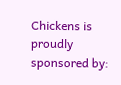Chickens is proudly sponsored by: